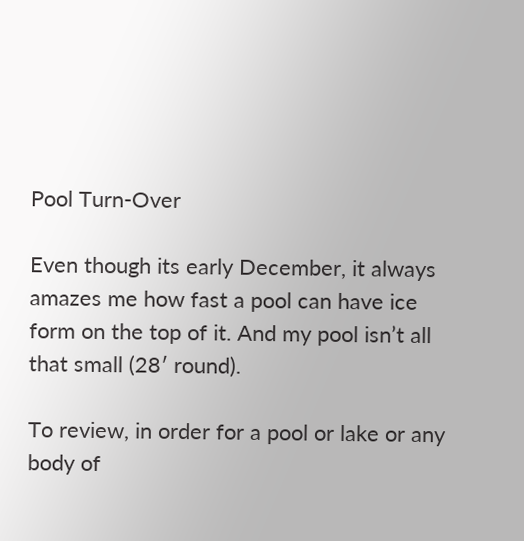Pool Turn-Over

Even though its early December, it always amazes me how fast a pool can have ice form on the top of it. And my pool isn’t all that small (28′ round).

To review, in order for a pool or lake or any body of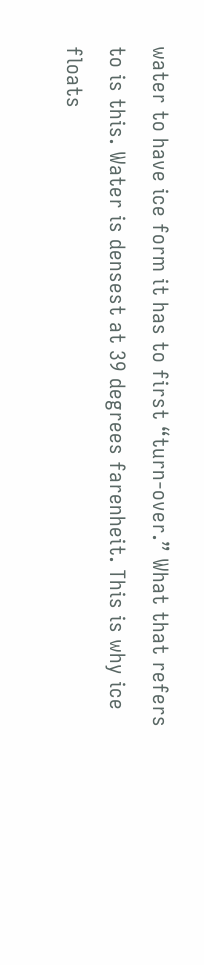water to have ice form it has to first “turn-over.” What that refers to is this. Water is densest at 39 degrees farenheit. This is why ice floats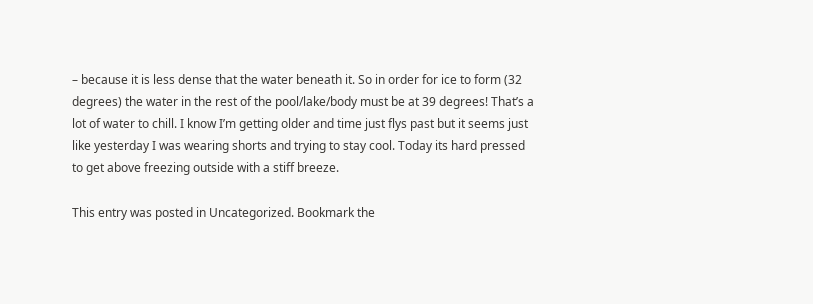– because it is less dense that the water beneath it. So in order for ice to form (32 degrees) the water in the rest of the pool/lake/body must be at 39 degrees! That’s a lot of water to chill. I know I’m getting older and time just flys past but it seems just like yesterday I was wearing shorts and trying to stay cool. Today its hard pressed to get above freezing outside with a stiff breeze.

This entry was posted in Uncategorized. Bookmark the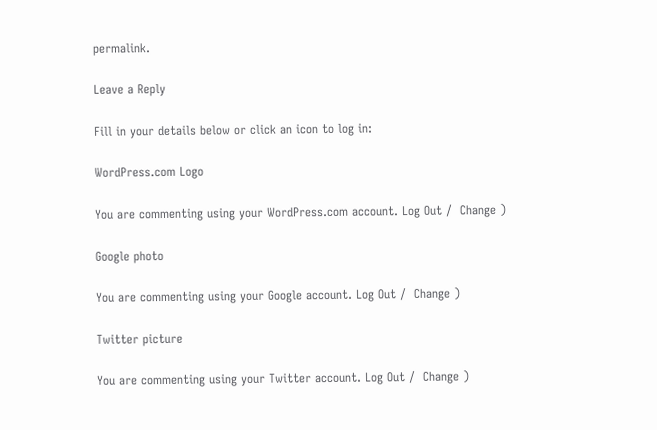permalink.

Leave a Reply

Fill in your details below or click an icon to log in:

WordPress.com Logo

You are commenting using your WordPress.com account. Log Out /  Change )

Google photo

You are commenting using your Google account. Log Out /  Change )

Twitter picture

You are commenting using your Twitter account. Log Out /  Change )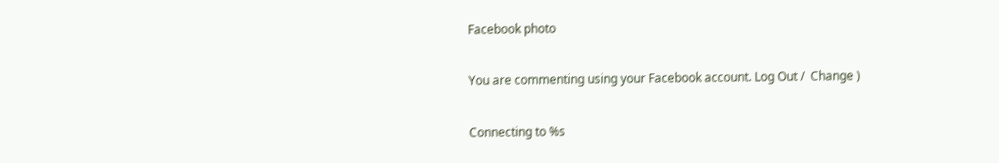Facebook photo

You are commenting using your Facebook account. Log Out /  Change )

Connecting to %s